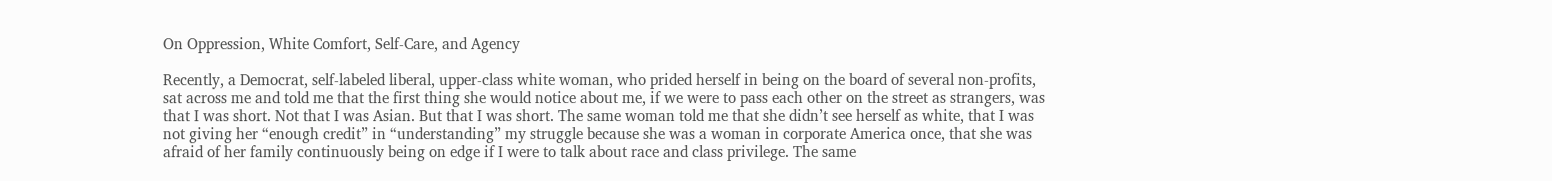On Oppression, White Comfort, Self-Care, and Agency

Recently, a Democrat, self-labeled liberal, upper-class white woman, who prided herself in being on the board of several non-profits, sat across me and told me that the first thing she would notice about me, if we were to pass each other on the street as strangers, was that I was short. Not that I was Asian. But that I was short. The same woman told me that she didn’t see herself as white, that I was not giving her “enough credit” in “understanding” my struggle because she was a woman in corporate America once, that she was afraid of her family continuously being on edge if I were to talk about race and class privilege. The same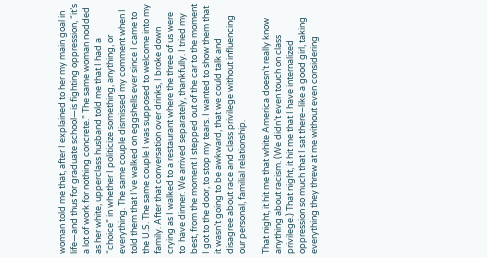woman told me that, after I explained to her my main goal in life—and thus for graduate school—is fighting oppression, “it’s a lot of work for nothing concrete.” The same woman nodded as her white, upperclass husband told me that I had a “choice” in whether I politicize something, anything, or everything. The same couple dismissed my comment when I told them that I’ve walked on eggshells ever since I came to the U.S. The same couple I was supposed to welcome into my family. After that conversation over drinks, I broke down crying as I walked to a restaurant where the three of us were to  have dinner. We arrived separately, thankfully. I tried my best, from the moment I stepped out of the car to the moment I got to the door, to stop my tears. I wanted to show them that it wasn’t going to be awkward, that we could talk and disagree about race and class privilege without influencing our personal, familial relationship.

That night, it hit me that white America doesn’t really know anything about racism. (We didn’t even touch on class privilege.) That night, it hit me that I have internalized oppression so much that I sat there–like a good girl, taking everything they threw at me without even considering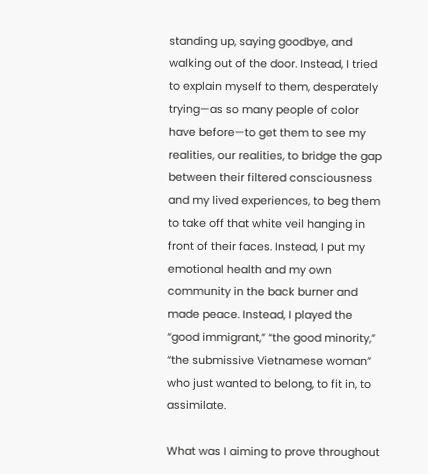standing up, saying goodbye, and walking out of the door. Instead, I tried to explain myself to them, desperately trying—as so many people of color have before—to get them to see my realities, our realities, to bridge the gap between their filtered consciousness and my lived experiences, to beg them to take off that white veil hanging in front of their faces. Instead, I put my emotional health and my own community in the back burner and made peace. Instead, I played the “good immigrant,” “the good minority,” “the submissive Vietnamese woman” who just wanted to belong, to fit in, to assimilate.

What was I aiming to prove throughout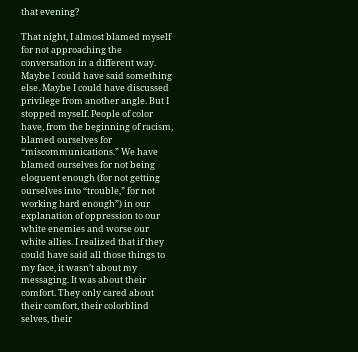that evening?

That night, I almost blamed myself for not approaching the conversation in a different way. Maybe I could have said something else. Maybe I could have discussed privilege from another angle. But I stopped myself. People of color have, from the beginning of racism, blamed ourselves for “miscommunications.” We have blamed ourselves for not being eloquent enough (for not getting ourselves into “trouble,” for not working hard enough”) in our explanation of oppression to our white enemies and worse our white allies. I realized that if they could have said all those things to my face, it wasn’t about my messaging. It was about their comfort. They only cared about their comfort, their colorblind selves, their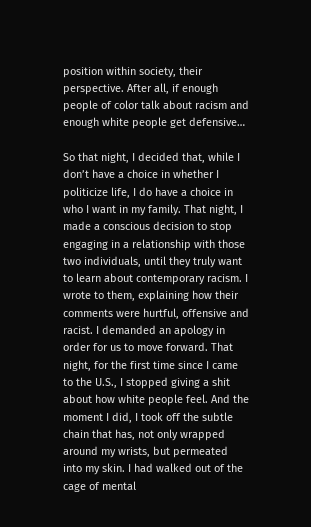position within society, their perspective. After all, if enough people of color talk about racism and enough white people get defensive…

So that night, I decided that, while I don’t have a choice in whether I politicize life, I do have a choice in who I want in my family. That night, I made a conscious decision to stop engaging in a relationship with those two individuals, until they truly want to learn about contemporary racism. I wrote to them, explaining how their comments were hurtful, offensive and racist. I demanded an apology in order for us to move forward. That night, for the first time since I came to the U.S., I stopped giving a shit about how white people feel. And the moment I did, I took off the subtle chain that has, not only wrapped around my wrists, but permeated into my skin. I had walked out of the cage of mental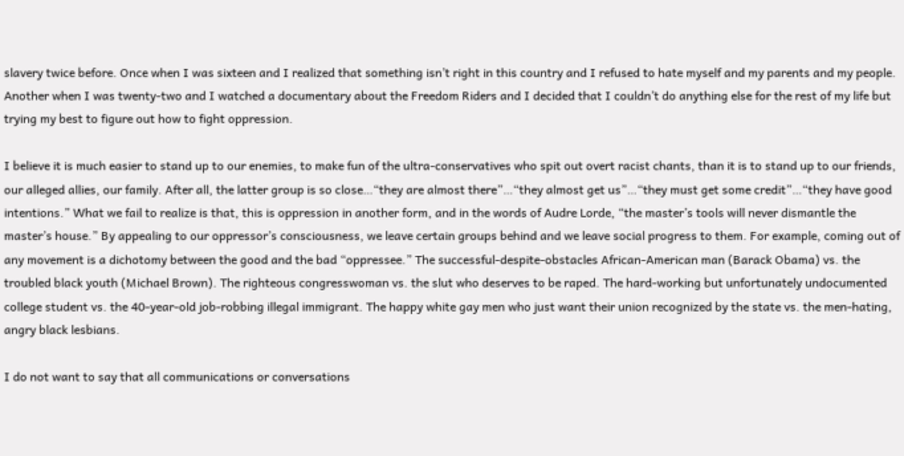slavery twice before. Once when I was sixteen and I realized that something isn’t right in this country and I refused to hate myself and my parents and my people. Another when I was twenty-two and I watched a documentary about the Freedom Riders and I decided that I couldn’t do anything else for the rest of my life but trying my best to figure out how to fight oppression.

I believe it is much easier to stand up to our enemies, to make fun of the ultra-conservatives who spit out overt racist chants, than it is to stand up to our friends, our alleged allies, our family. After all, the latter group is so close…“they are almost there”…“they almost get us”…“they must get some credit”…“they have good intentions.” What we fail to realize is that, this is oppression in another form, and in the words of Audre Lorde, “the master’s tools will never dismantle the master’s house.” By appealing to our oppressor’s consciousness, we leave certain groups behind and we leave social progress to them. For example, coming out of any movement is a dichotomy between the good and the bad “oppressee.” The successful-despite-obstacles African-American man (Barack Obama) vs. the troubled black youth (Michael Brown). The righteous congresswoman vs. the slut who deserves to be raped. The hard-working but unfortunately undocumented college student vs. the 40-year-old job-robbing illegal immigrant. The happy white gay men who just want their union recognized by the state vs. the men-hating, angry black lesbians.

I do not want to say that all communications or conversations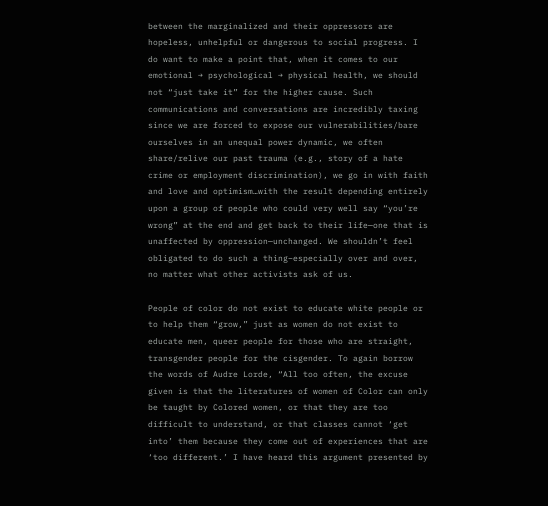between the marginalized and their oppressors are hopeless, unhelpful or dangerous to social progress. I do want to make a point that, when it comes to our emotional → psychological → physical health, we should not “just take it” for the higher cause. Such communications and conversations are incredibly taxing since we are forced to expose our vulnerabilities/bare ourselves in an unequal power dynamic, we often share/relive our past trauma (e.g., story of a hate crime or employment discrimination), we go in with faith and love and optimism…with the result depending entirely upon a group of people who could very well say “you’re wrong” at the end and get back to their life—one that is unaffected by oppression—unchanged. We shouldn’t feel obligated to do such a thing–especially over and over, no matter what other activists ask of us.

People of color do not exist to educate white people or to help them “grow,” just as women do not exist to educate men, queer people for those who are straight, transgender people for the cisgender. To again borrow the words of Audre Lorde, “All too often, the excuse given is that the literatures of women of Color can only be taught by Colored women, or that they are too difficult to understand, or that classes cannot ‘get into’ them because they come out of experiences that are ‘too different.’ I have heard this argument presented by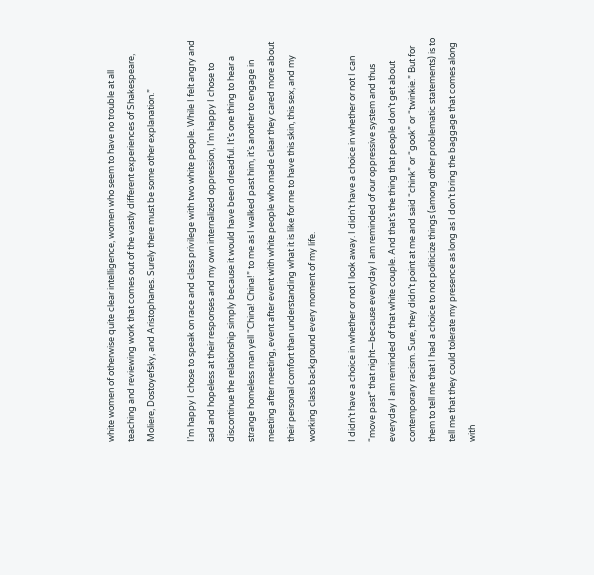white women of otherwise quite clear intelligence, women who seem to have no trouble at all teaching and reviewing work that comes out of the vastly different experiences of Shakespeare, Moliere, Dostoyefsky, and Aristophanes. Surely there must be some other explanation.”

I’m happy I chose to speak on race and class privilege with two white people. While I felt angry and sad and hopeless at their responses and my own internalized oppression, I’m happy I chose to discontinue the relationship simply because it would have been dreadful. It’s one thing to hear a strange homeless man yell “China! China!” to me as I walked past him, it’s another to engage in meeting after meeting, event after event with white people who made clear they cared more about their personal comfort than understanding what it is like for me to have this skin, this sex, and my working class background every moment of my life.

I didn’t have a choice in whether or not I look away. I didn’t have a choice in whether or not I can “move past” that night—because everyday I am reminded of our oppressive system and thus everyday I am reminded of that white couple. And that’s the thing that people don’t get about contemporary racism. Sure, they didn’t point at me and said “chink” or “gook” or “twinkie.” But for them to tell me that I had a choice to not politicize things (among other problematic statements) is to tell me that they could tolerate my presence as long as I don’t bring the baggage that comes along with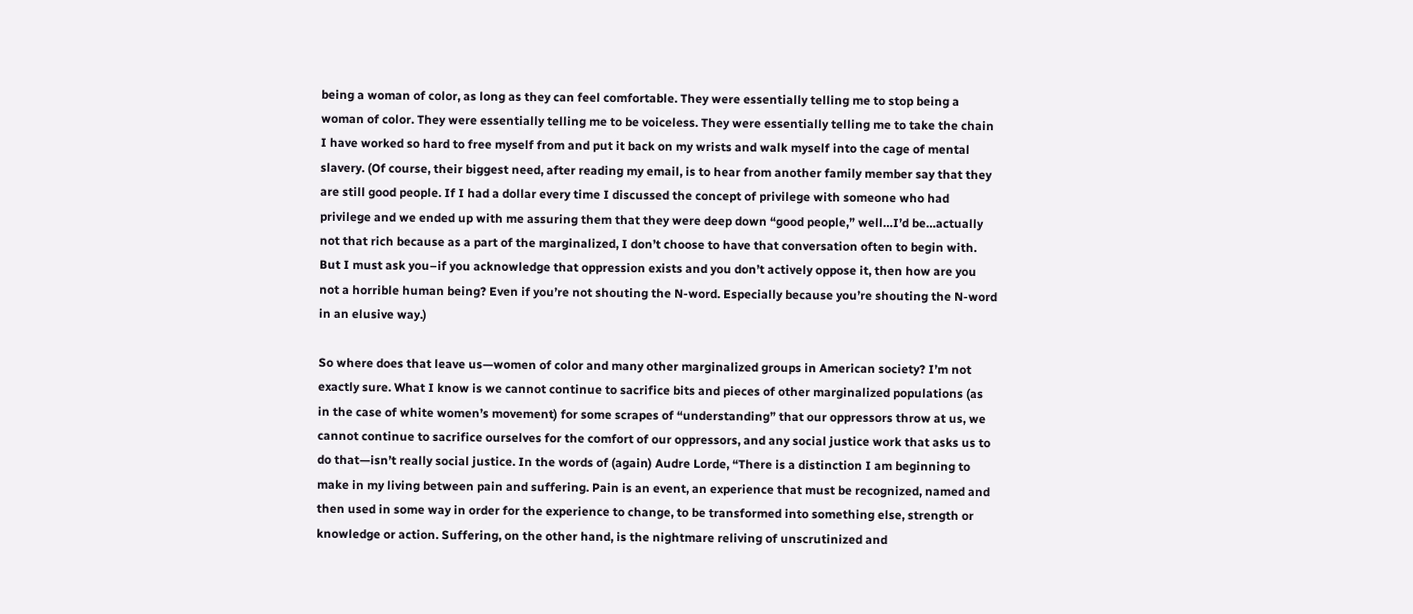being a woman of color, as long as they can feel comfortable. They were essentially telling me to stop being a woman of color. They were essentially telling me to be voiceless. They were essentially telling me to take the chain I have worked so hard to free myself from and put it back on my wrists and walk myself into the cage of mental slavery. (Of course, their biggest need, after reading my email, is to hear from another family member say that they are still good people. If I had a dollar every time I discussed the concept of privilege with someone who had privilege and we ended up with me assuring them that they were deep down “good people,” well…I’d be…actually not that rich because as a part of the marginalized, I don’t choose to have that conversation often to begin with. But I must ask you–if you acknowledge that oppression exists and you don’t actively oppose it, then how are you not a horrible human being? Even if you’re not shouting the N-word. Especially because you’re shouting the N-word in an elusive way.)

So where does that leave us—women of color and many other marginalized groups in American society? I’m not exactly sure. What I know is we cannot continue to sacrifice bits and pieces of other marginalized populations (as in the case of white women’s movement) for some scrapes of “understanding” that our oppressors throw at us, we cannot continue to sacrifice ourselves for the comfort of our oppressors, and any social justice work that asks us to do that—isn’t really social justice. In the words of (again) Audre Lorde, “There is a distinction I am beginning to make in my living between pain and suffering. Pain is an event, an experience that must be recognized, named and then used in some way in order for the experience to change, to be transformed into something else, strength or knowledge or action. Suffering, on the other hand, is the nightmare reliving of unscrutinized and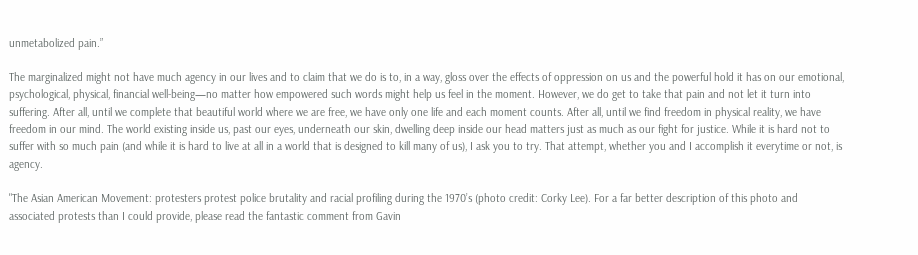unmetabolized pain.”

The marginalized might not have much agency in our lives and to claim that we do is to, in a way, gloss over the effects of oppression on us and the powerful hold it has on our emotional, psychological, physical, financial well-being—no matter how empowered such words might help us feel in the moment. However, we do get to take that pain and not let it turn into suffering. After all, until we complete that beautiful world where we are free, we have only one life and each moment counts. After all, until we find freedom in physical reality, we have freedom in our mind. The world existing inside us, past our eyes, underneath our skin, dwelling deep inside our head matters just as much as our fight for justice. While it is hard not to suffer with so much pain (and while it is hard to live at all in a world that is designed to kill many of us), I ask you to try. That attempt, whether you and I accomplish it everytime or not, is agency.

"The Asian American Movement: protesters protest police brutality and racial profiling during the 1970’s (photo credit: Corky Lee). For a far better description of this photo and associated protests than I could provide, please read the fantastic comment from Gavin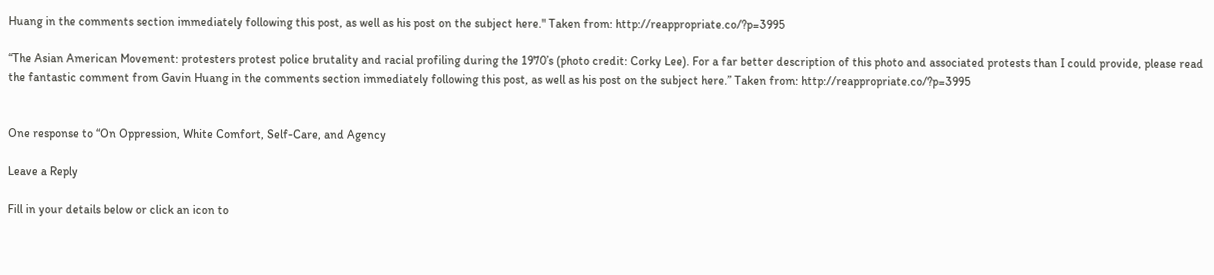Huang in the comments section immediately following this post, as well as his post on the subject here." Taken from: http://reappropriate.co/?p=3995

“The Asian American Movement: protesters protest police brutality and racial profiling during the 1970’s (photo credit: Corky Lee). For a far better description of this photo and associated protests than I could provide, please read the fantastic comment from Gavin Huang in the comments section immediately following this post, as well as his post on the subject here.” Taken from: http://reappropriate.co/?p=3995


One response to “On Oppression, White Comfort, Self-Care, and Agency

Leave a Reply

Fill in your details below or click an icon to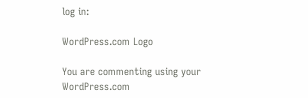log in:

WordPress.com Logo

You are commenting using your WordPress.com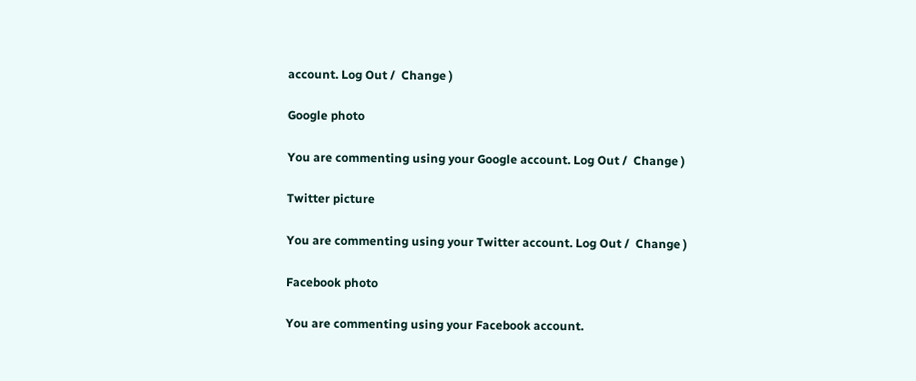account. Log Out /  Change )

Google photo

You are commenting using your Google account. Log Out /  Change )

Twitter picture

You are commenting using your Twitter account. Log Out /  Change )

Facebook photo

You are commenting using your Facebook account.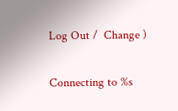Log Out /  Change )

Connecting to %s